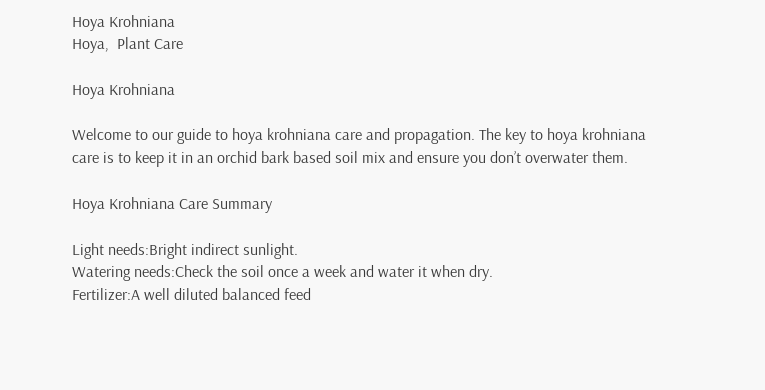Hoya Krohniana
Hoya,  Plant Care

Hoya Krohniana

Welcome to our guide to hoya krohniana care and propagation. The key to hoya krohniana care is to keep it in an orchid bark based soil mix and ensure you don’t overwater them.

Hoya Krohniana Care Summary

Light needs:Bright indirect sunlight.
Watering needs:Check the soil once a week and water it when dry.
Fertilizer:A well diluted balanced feed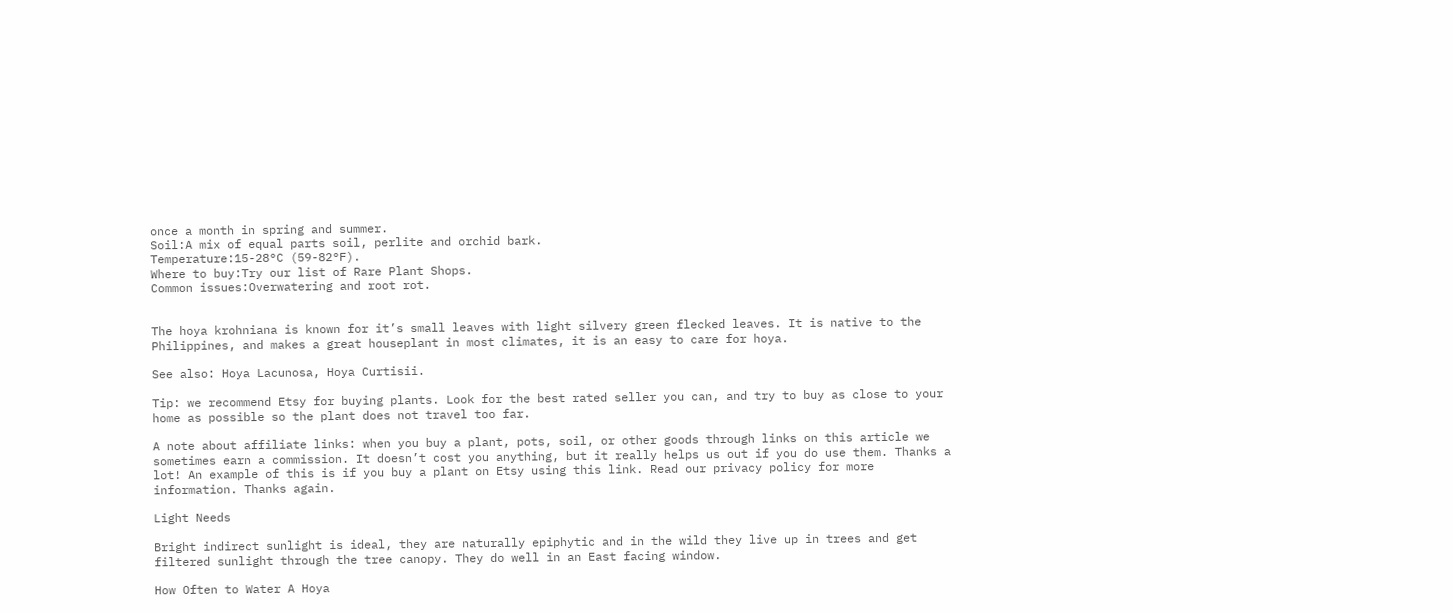once a month in spring and summer.
Soil:A mix of equal parts soil, perlite and orchid bark.
Temperature:15-28°C (59-82°F).
Where to buy:Try our list of Rare Plant Shops.
Common issues:Overwatering and root rot.


The hoya krohniana is known for it’s small leaves with light silvery green flecked leaves. It is native to the Philippines, and makes a great houseplant in most climates, it is an easy to care for hoya.

See also: Hoya Lacunosa, Hoya Curtisii.

Tip: we recommend Etsy for buying plants. Look for the best rated seller you can, and try to buy as close to your home as possible so the plant does not travel too far.

A note about affiliate links: when you buy a plant, pots, soil, or other goods through links on this article we sometimes earn a commission. It doesn’t cost you anything, but it really helps us out if you do use them. Thanks a lot! An example of this is if you buy a plant on Etsy using this link. Read our privacy policy for more information. Thanks again.

Light Needs

Bright indirect sunlight is ideal, they are naturally epiphytic and in the wild they live up in trees and get filtered sunlight through the tree canopy. They do well in an East facing window.

How Often to Water A Hoya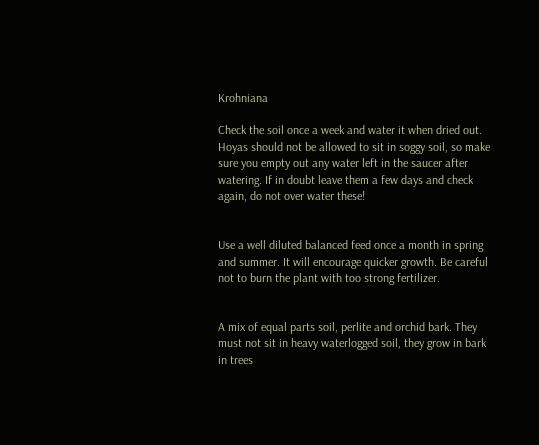Krohniana

Check the soil once a week and water it when dried out. Hoyas should not be allowed to sit in soggy soil, so make sure you empty out any water left in the saucer after watering. If in doubt leave them a few days and check again, do not over water these!


Use a well diluted balanced feed once a month in spring and summer. It will encourage quicker growth. Be careful not to burn the plant with too strong fertilizer.


A mix of equal parts soil, perlite and orchid bark. They must not sit in heavy waterlogged soil, they grow in bark in trees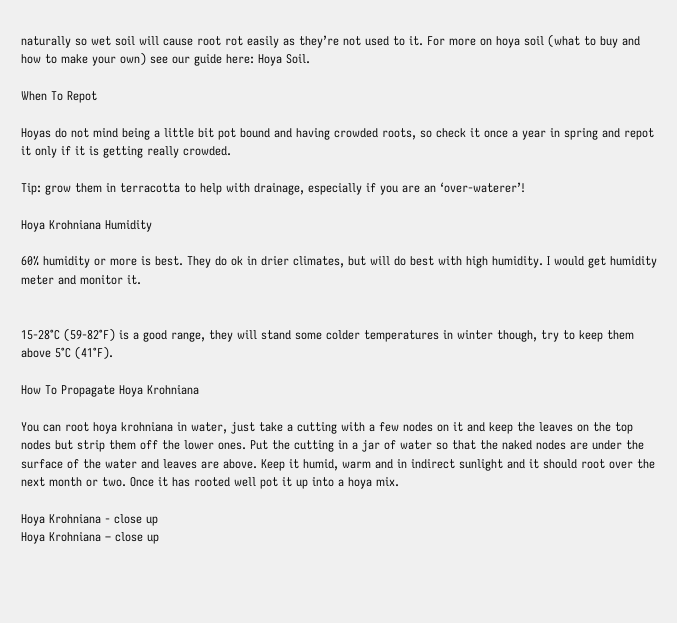naturally so wet soil will cause root rot easily as they’re not used to it. For more on hoya soil (what to buy and how to make your own) see our guide here: Hoya Soil.

When To Repot

Hoyas do not mind being a little bit pot bound and having crowded roots, so check it once a year in spring and repot it only if it is getting really crowded.

Tip: grow them in terracotta to help with drainage, especially if you are an ‘over-waterer’!

Hoya Krohniana Humidity

60% humidity or more is best. They do ok in drier climates, but will do best with high humidity. I would get humidity meter and monitor it.


15-28°C (59-82°F) is a good range, they will stand some colder temperatures in winter though, try to keep them above 5°C (41°F).

How To Propagate Hoya Krohniana

You can root hoya krohniana in water, just take a cutting with a few nodes on it and keep the leaves on the top nodes but strip them off the lower ones. Put the cutting in a jar of water so that the naked nodes are under the surface of the water and leaves are above. Keep it humid, warm and in indirect sunlight and it should root over the next month or two. Once it has rooted well pot it up into a hoya mix.

Hoya Krohniana - close up
Hoya Krohniana – close up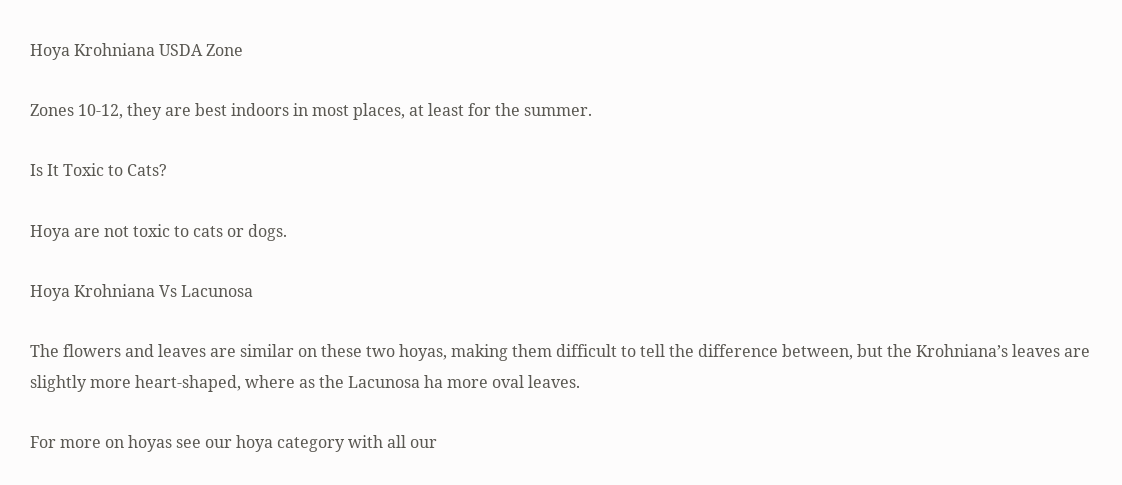Hoya Krohniana USDA Zone

Zones 10-12, they are best indoors in most places, at least for the summer.

Is It Toxic to Cats?

Hoya are not toxic to cats or dogs.

Hoya Krohniana Vs Lacunosa

The flowers and leaves are similar on these two hoyas, making them difficult to tell the difference between, but the Krohniana’s leaves are slightly more heart-shaped, where as the Lacunosa ha more oval leaves.

For more on hoyas see our hoya category with all our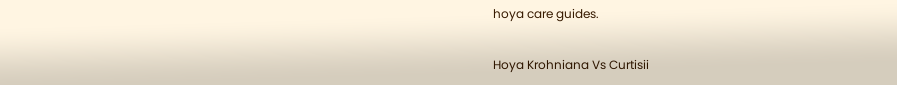hoya care guides.

Hoya Krohniana Vs Curtisii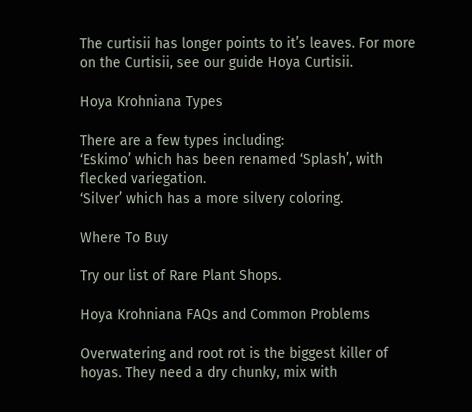The curtisii has longer points to it’s leaves. For more on the Curtisii, see our guide Hoya Curtisii.

Hoya Krohniana Types

There are a few types including:
‘Eskimo’ which has been renamed ‘Splash’, with flecked variegation.
‘Silver’ which has a more silvery coloring.

Where To Buy

Try our list of Rare Plant Shops.

Hoya Krohniana FAQs and Common Problems

Overwatering and root rot is the biggest killer of hoyas. They need a dry chunky, mix with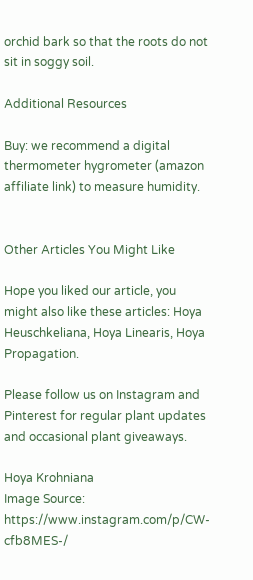orchid bark so that the roots do not sit in soggy soil.

Additional Resources

Buy: we recommend a digital thermometer hygrometer (amazon affiliate link) to measure humidity.


Other Articles You Might Like

Hope you liked our article, you might also like these articles: Hoya Heuschkeliana, Hoya Linearis, Hoya Propagation.

Please follow us on Instagram and Pinterest for regular plant updates and occasional plant giveaways.

Hoya Krohniana
Image Source: https://www.instagram.com/p/CW-cfb8MES-/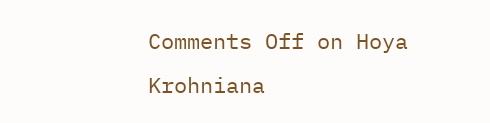Comments Off on Hoya Krohniana